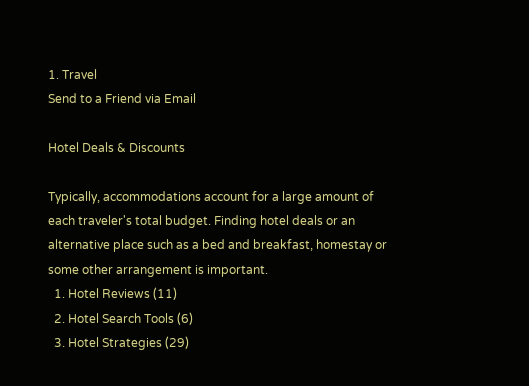1. Travel
Send to a Friend via Email

Hotel Deals & Discounts

Typically, accommodations account for a large amount of each traveler's total budget. Finding hotel deals or an alternative place such as a bed and breakfast, homestay or some other arrangement is important.
  1. Hotel Reviews (11)
  2. Hotel Search Tools (6)
  3. Hotel Strategies (29)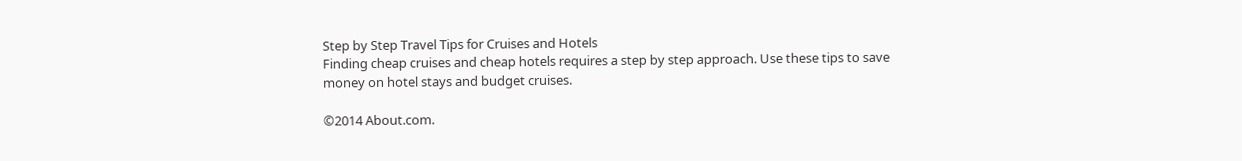Step by Step Travel Tips for Cruises and Hotels
Finding cheap cruises and cheap hotels requires a step by step approach. Use these tips to save money on hotel stays and budget cruises.

©2014 About.com.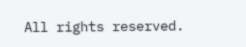All rights reserved.